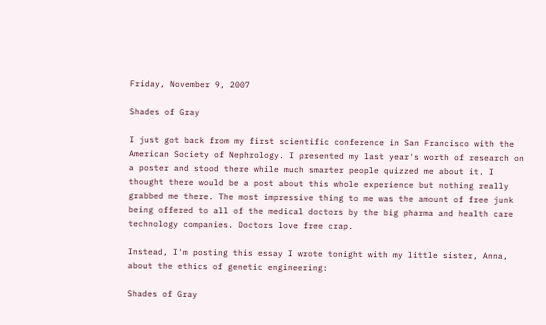Friday, November 9, 2007

Shades of Gray

I just got back from my first scientific conference in San Francisco with the American Society of Nephrology. I presented my last year's worth of research on a poster and stood there while much smarter people quizzed me about it. I thought there would be a post about this whole experience but nothing really grabbed me there. The most impressive thing to me was the amount of free junk being offered to all of the medical doctors by the big pharma and health care technology companies. Doctors love free crap.

Instead, I'm posting this essay I wrote tonight with my little sister, Anna, about the ethics of genetic engineering:

Shades of Gray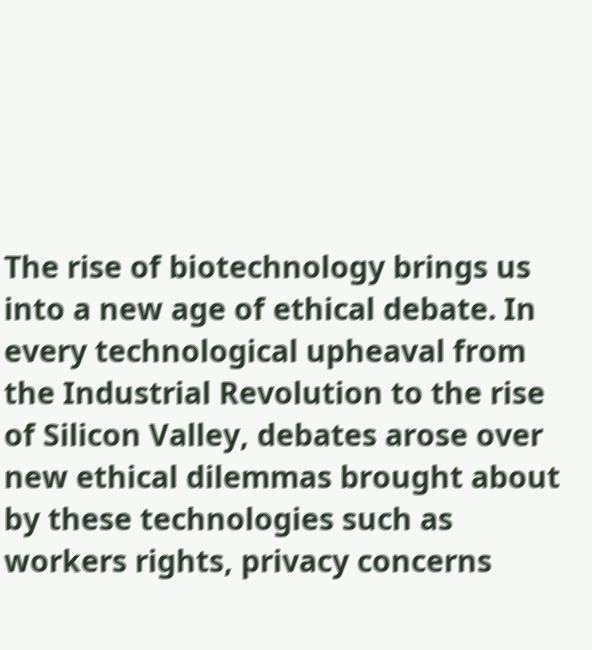The rise of biotechnology brings us into a new age of ethical debate. In every technological upheaval from the Industrial Revolution to the rise of Silicon Valley, debates arose over new ethical dilemmas brought about by these technologies such as workers rights, privacy concerns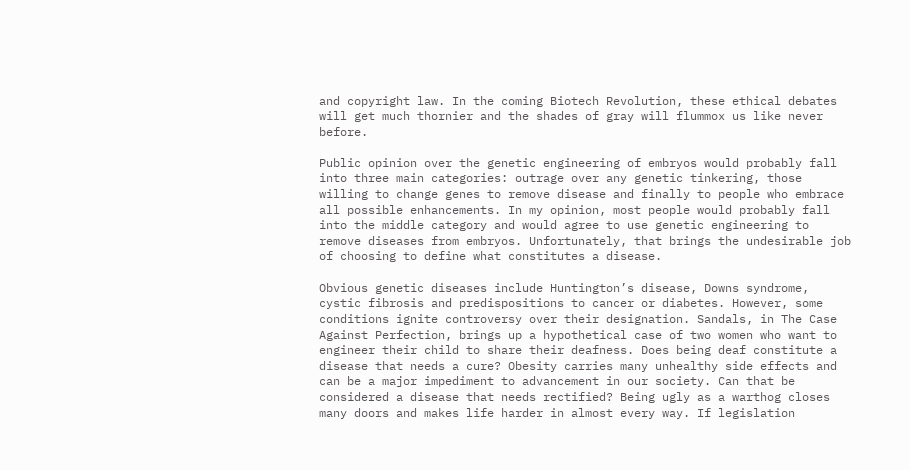and copyright law. In the coming Biotech Revolution, these ethical debates will get much thornier and the shades of gray will flummox us like never before.

Public opinion over the genetic engineering of embryos would probably fall into three main categories: outrage over any genetic tinkering, those willing to change genes to remove disease and finally to people who embrace all possible enhancements. In my opinion, most people would probably fall into the middle category and would agree to use genetic engineering to remove diseases from embryos. Unfortunately, that brings the undesirable job of choosing to define what constitutes a disease.

Obvious genetic diseases include Huntington’s disease, Downs syndrome, cystic fibrosis and predispositions to cancer or diabetes. However, some conditions ignite controversy over their designation. Sandals, in The Case Against Perfection, brings up a hypothetical case of two women who want to engineer their child to share their deafness. Does being deaf constitute a disease that needs a cure? Obesity carries many unhealthy side effects and can be a major impediment to advancement in our society. Can that be considered a disease that needs rectified? Being ugly as a warthog closes many doors and makes life harder in almost every way. If legislation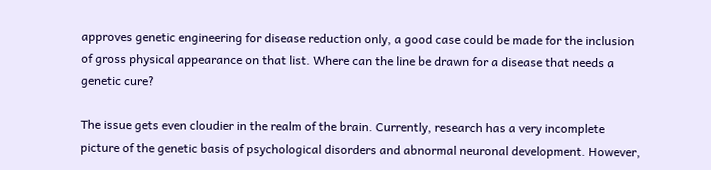approves genetic engineering for disease reduction only, a good case could be made for the inclusion of gross physical appearance on that list. Where can the line be drawn for a disease that needs a genetic cure?

The issue gets even cloudier in the realm of the brain. Currently, research has a very incomplete picture of the genetic basis of psychological disorders and abnormal neuronal development. However,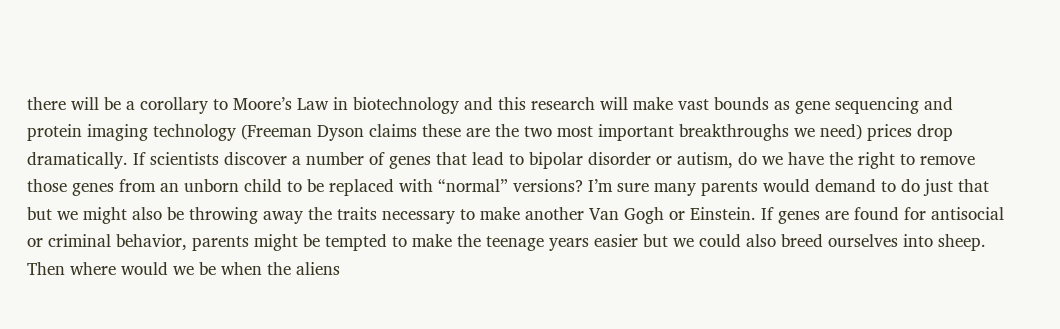there will be a corollary to Moore’s Law in biotechnology and this research will make vast bounds as gene sequencing and protein imaging technology (Freeman Dyson claims these are the two most important breakthroughs we need) prices drop dramatically. If scientists discover a number of genes that lead to bipolar disorder or autism, do we have the right to remove those genes from an unborn child to be replaced with “normal” versions? I’m sure many parents would demand to do just that but we might also be throwing away the traits necessary to make another Van Gogh or Einstein. If genes are found for antisocial or criminal behavior, parents might be tempted to make the teenage years easier but we could also breed ourselves into sheep. Then where would we be when the aliens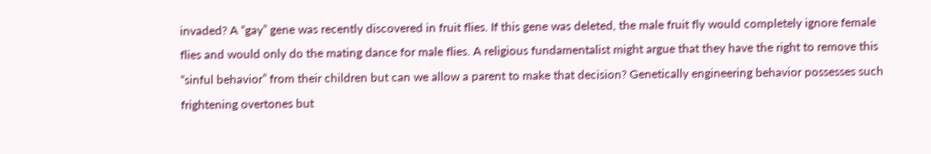invaded? A “gay” gene was recently discovered in fruit flies. If this gene was deleted, the male fruit fly would completely ignore female flies and would only do the mating dance for male flies. A religious fundamentalist might argue that they have the right to remove this “sinful behavior” from their children but can we allow a parent to make that decision? Genetically engineering behavior possesses such frightening overtones but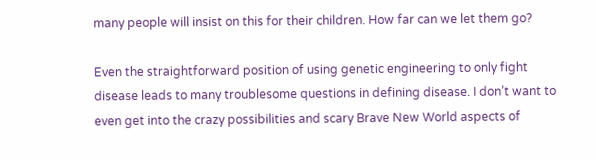many people will insist on this for their children. How far can we let them go?

Even the straightforward position of using genetic engineering to only fight disease leads to many troublesome questions in defining disease. I don’t want to even get into the crazy possibilities and scary Brave New World aspects of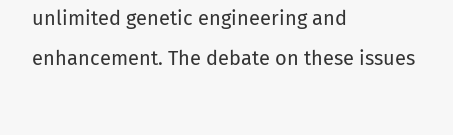unlimited genetic engineering and enhancement. The debate on these issues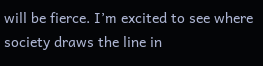will be fierce. I’m excited to see where society draws the line in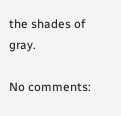the shades of gray.

No comments: